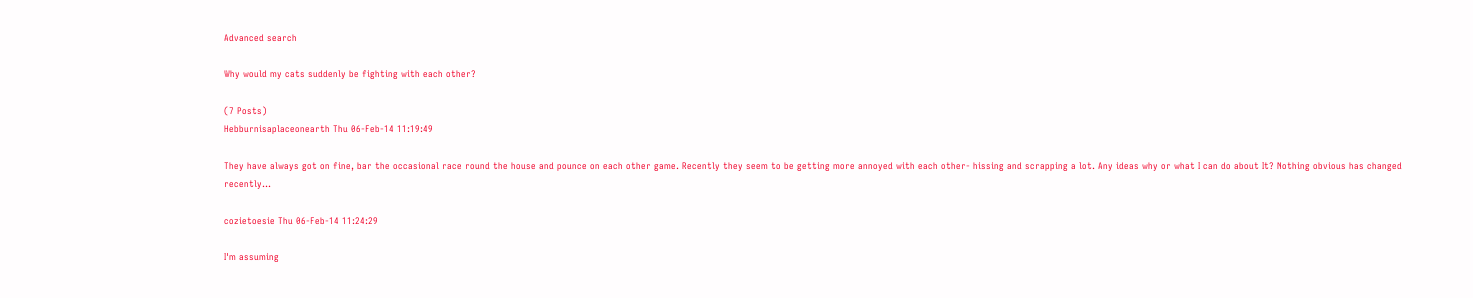Advanced search

Why would my cats suddenly be fighting with each other?

(7 Posts)
Hebburnisaplaceonearth Thu 06-Feb-14 11:19:49

They have always got on fine, bar the occasional race round the house and pounce on each other game. Recently they seem to be getting more annoyed with each other- hissing and scrapping a lot. Any ideas why or what I can do about It? Nothing obvious has changed recently...

cozietoesie Thu 06-Feb-14 11:24:29

I'm assuming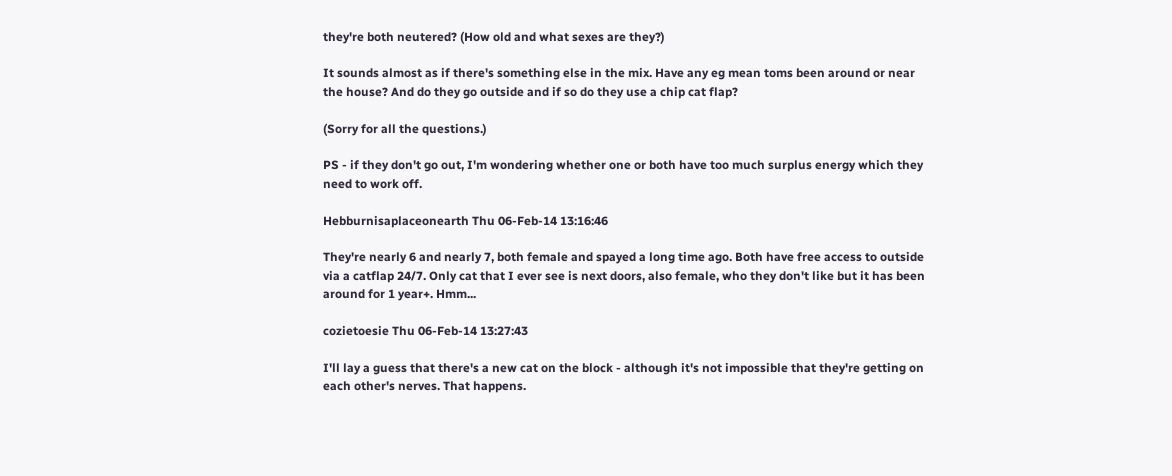they're both neutered? (How old and what sexes are they?)

It sounds almost as if there's something else in the mix. Have any eg mean toms been around or near the house? And do they go outside and if so do they use a chip cat flap?

(Sorry for all the questions.)

PS - if they don't go out, I'm wondering whether one or both have too much surplus energy which they need to work off.

Hebburnisaplaceonearth Thu 06-Feb-14 13:16:46

They're nearly 6 and nearly 7, both female and spayed a long time ago. Both have free access to outside via a catflap 24/7. Only cat that I ever see is next doors, also female, who they don't like but it has been around for 1 year+. Hmm...

cozietoesie Thu 06-Feb-14 13:27:43

I'll lay a guess that there's a new cat on the block - although it's not impossible that they're getting on each other's nerves. That happens.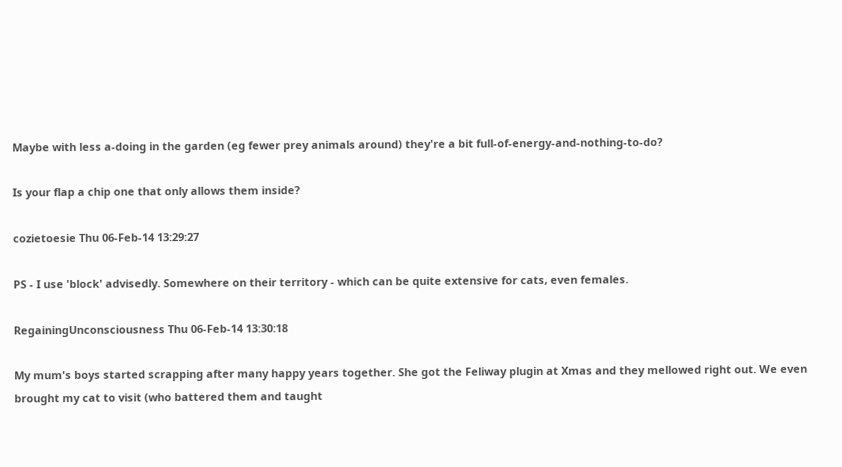Maybe with less a-doing in the garden (eg fewer prey animals around) they're a bit full-of-energy-and-nothing-to-do?

Is your flap a chip one that only allows them inside?

cozietoesie Thu 06-Feb-14 13:29:27

PS - I use 'block' advisedly. Somewhere on their territory - which can be quite extensive for cats, even females.

RegainingUnconsciousness Thu 06-Feb-14 13:30:18

My mum's boys started scrapping after many happy years together. She got the Feliway plugin at Xmas and they mellowed right out. We even brought my cat to visit (who battered them and taught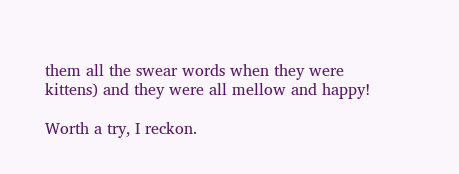them all the swear words when they were kittens) and they were all mellow and happy!

Worth a try, I reckon.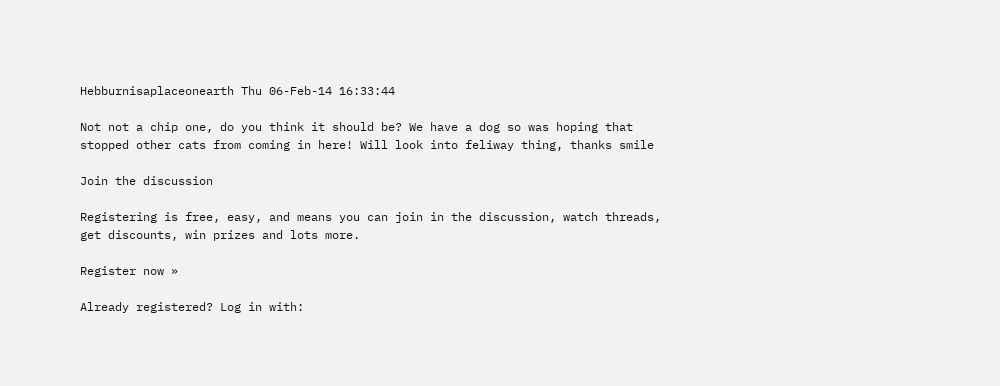Hebburnisaplaceonearth Thu 06-Feb-14 16:33:44

Not not a chip one, do you think it should be? We have a dog so was hoping that stopped other cats from coming in here! Will look into feliway thing, thanks smile

Join the discussion

Registering is free, easy, and means you can join in the discussion, watch threads, get discounts, win prizes and lots more.

Register now »

Already registered? Log in with: